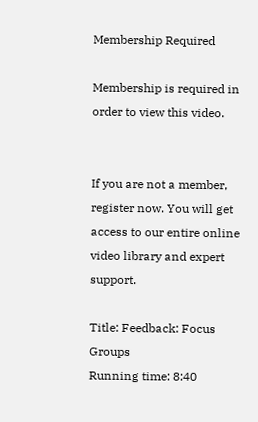Membership Required

Membership is required in order to view this video.


If you are not a member, register now. You will get access to our entire online video library and expert support.

Title: Feedback: Focus Groups
Running time: 8:40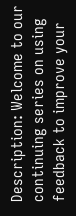Description: Welcome to our continuing series on using feedback to improve your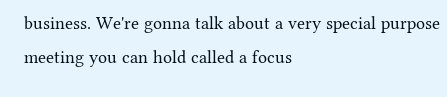business. We're gonna talk about a very special purpose meeting you can hold called a focus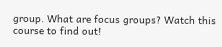group. What are focus groups? Watch this course to find out!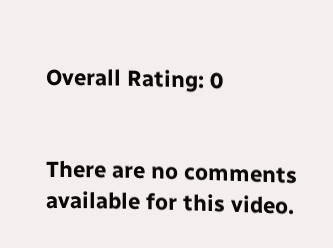Overall Rating: 0


There are no comments available for this video.